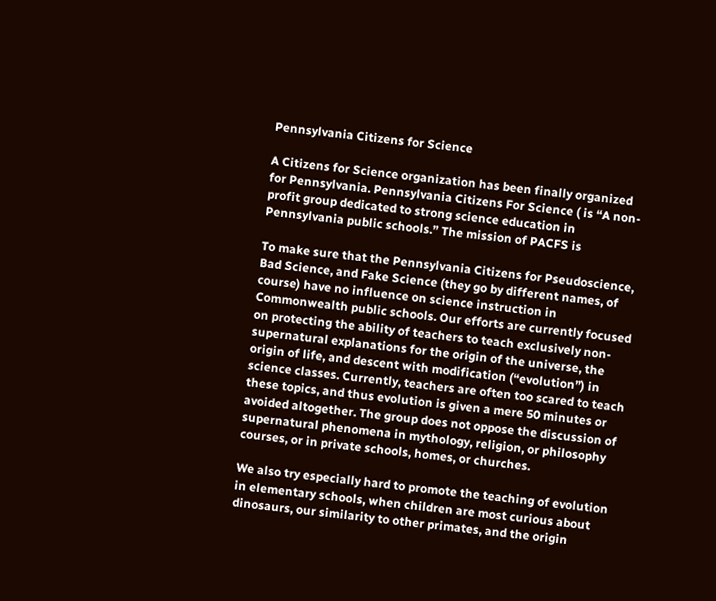Pennsylvania Citizens for Science

A Citizens for Science organization has been finally organized for Pennsylvania. Pennsylvania Citizens For Science ( is “A non-profit group dedicated to strong science education in Pennsylvania public schools.” The mission of PACFS is

To make sure that the Pennsylvania Citizens for Pseudoscience, Bad Science, and Fake Science (they go by different names, of course) have no influence on science instruction in Commonwealth public schools. Our efforts are currently focused on protecting the ability of teachers to teach exclusively non-supernatural explanations for the origin of the universe, the origin of life, and descent with modification (“evolution”) in science classes. Currently, teachers are often too scared to teach these topics, and thus evolution is given a mere 50 minutes or avoided altogether. The group does not oppose the discussion of supernatural phenomena in mythology, religion, or philosophy courses, or in private schools, homes, or churches.

We also try especially hard to promote the teaching of evolution in elementary schools, when children are most curious about dinosaurs, our similarity to other primates, and the origin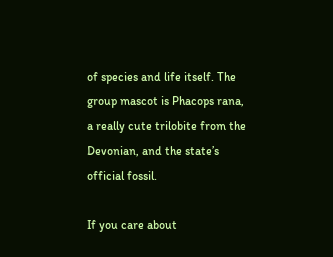of species and life itself. The group mascot is Phacops rana, a really cute trilobite from the Devonian, and the state’s official fossil.

If you care about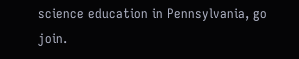science education in Pennsylvania, go join.